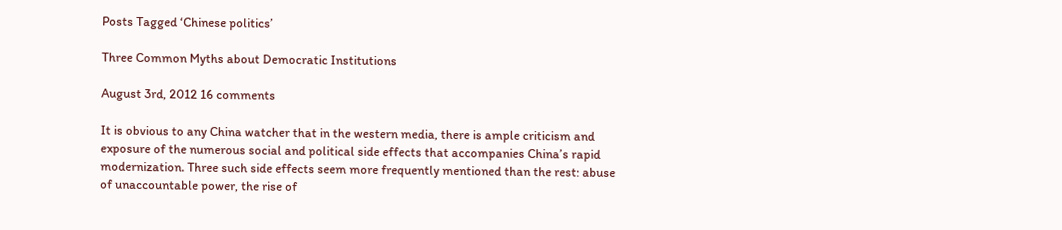Posts Tagged ‘Chinese politics’

Three Common Myths about Democratic Institutions

August 3rd, 2012 16 comments

It is obvious to any China watcher that in the western media, there is ample criticism and exposure of the numerous social and political side effects that accompanies China’s rapid modernization. Three such side effects seem more frequently mentioned than the rest: abuse of unaccountable power, the rise of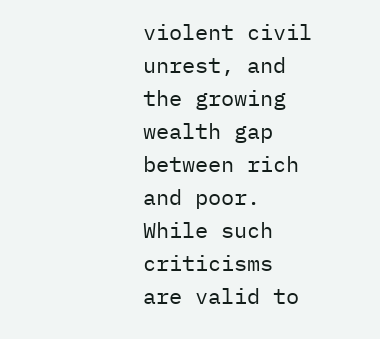violent civil unrest, and the growing wealth gap between rich and poor. While such criticisms are valid to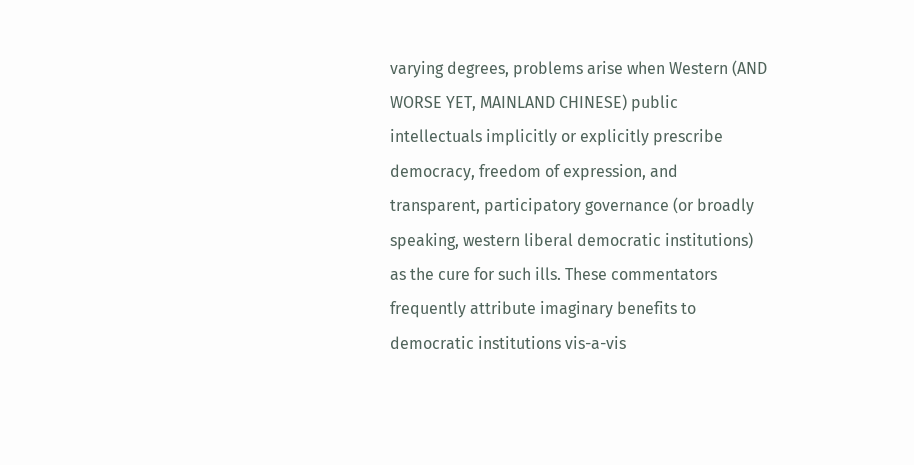varying degrees, problems arise when Western (AND WORSE YET, MAINLAND CHINESE) public intellectuals implicitly or explicitly prescribe democracy, freedom of expression, and transparent, participatory governance (or broadly speaking, western liberal democratic institutions) as the cure for such ills. These commentators frequently attribute imaginary benefits to democratic institutions vis-a-vis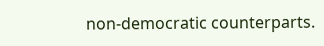non-democratic counterparts.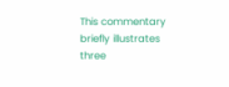This commentary briefly illustrates three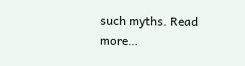such myths. Read more…